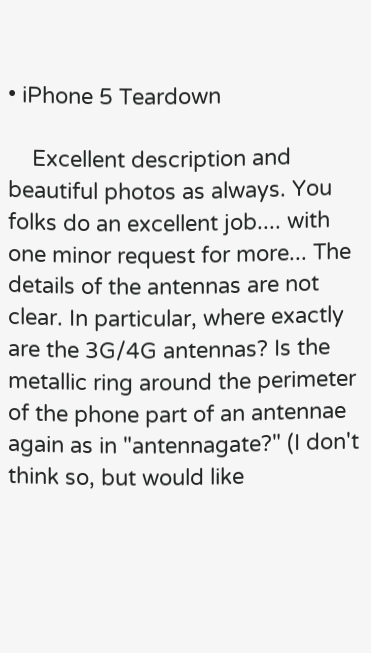• iPhone 5 Teardown

    Excellent description and beautiful photos as always. You folks do an excellent job.... with one minor request for more... The details of the antennas are not clear. In particular, where exactly are the 3G/4G antennas? Is the metallic ring around the perimeter of the phone part of an antennae again as in "antennagate?" (I don't think so, but would like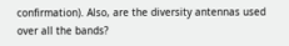confirmation). Also, are the diversity antennas used over all the bands?